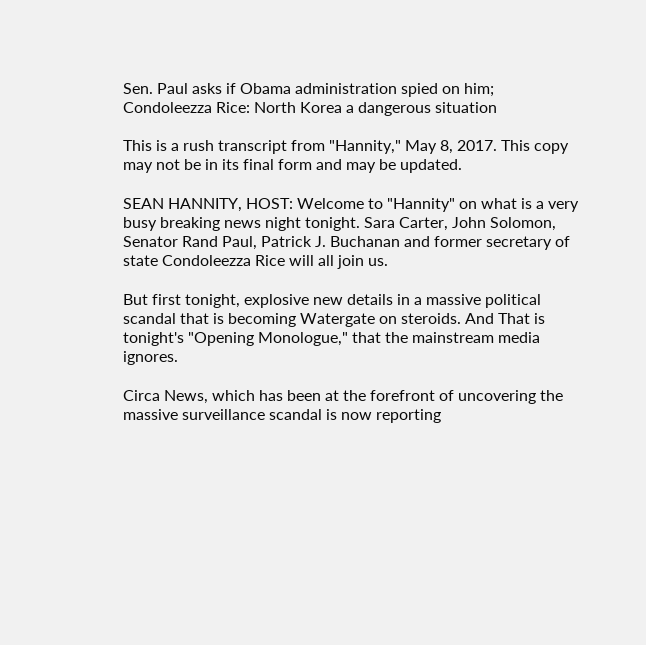Sen. Paul asks if Obama administration spied on him; Condoleezza Rice: North Korea a dangerous situation

This is a rush transcript from "Hannity," May 8, 2017. This copy may not be in its final form and may be updated.

SEAN HANNITY, HOST: Welcome to "Hannity" on what is a very busy breaking news night tonight. Sara Carter, John Solomon, Senator Rand Paul, Patrick J. Buchanan and former secretary of state Condoleezza Rice will all join us.

But first tonight, explosive new details in a massive political scandal that is becoming Watergate on steroids. And That is tonight's "Opening Monologue," that the mainstream media ignores.

Circa News, which has been at the forefront of uncovering the massive surveillance scandal is now reporting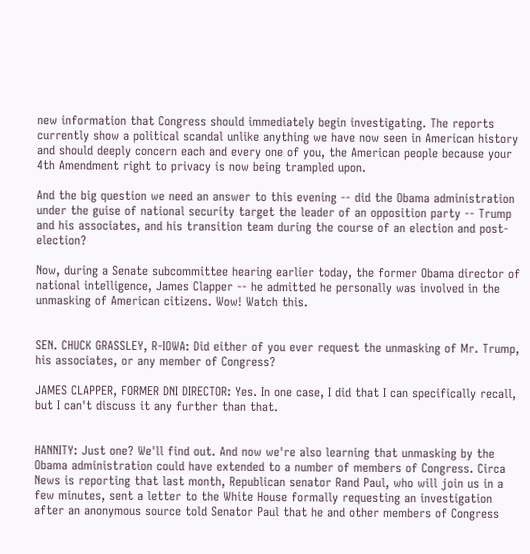new information that Congress should immediately begin investigating. The reports currently show a political scandal unlike anything we have now seen in American history and should deeply concern each and every one of you, the American people because your 4th Amendment right to privacy is now being trampled upon.

And the big question we need an answer to this evening -- did the Obama administration under the guise of national security target the leader of an opposition party -- Trump and his associates, and his transition team during the course of an election and post-election?

Now, during a Senate subcommittee hearing earlier today, the former Obama director of national intelligence, James Clapper -- he admitted he personally was involved in the unmasking of American citizens. Wow! Watch this.


SEN. CHUCK GRASSLEY, R-IOWA: Did either of you ever request the unmasking of Mr. Trump, his associates, or any member of Congress?

JAMES CLAPPER, FORMER DNI DIRECTOR: Yes. In one case, I did that I can specifically recall, but I can't discuss it any further than that.


HANNITY: Just one? We'll find out. And now we're also learning that unmasking by the Obama administration could have extended to a number of members of Congress. Circa News is reporting that last month, Republican senator Rand Paul, who will join us in a few minutes, sent a letter to the White House formally requesting an investigation after an anonymous source told Senator Paul that he and other members of Congress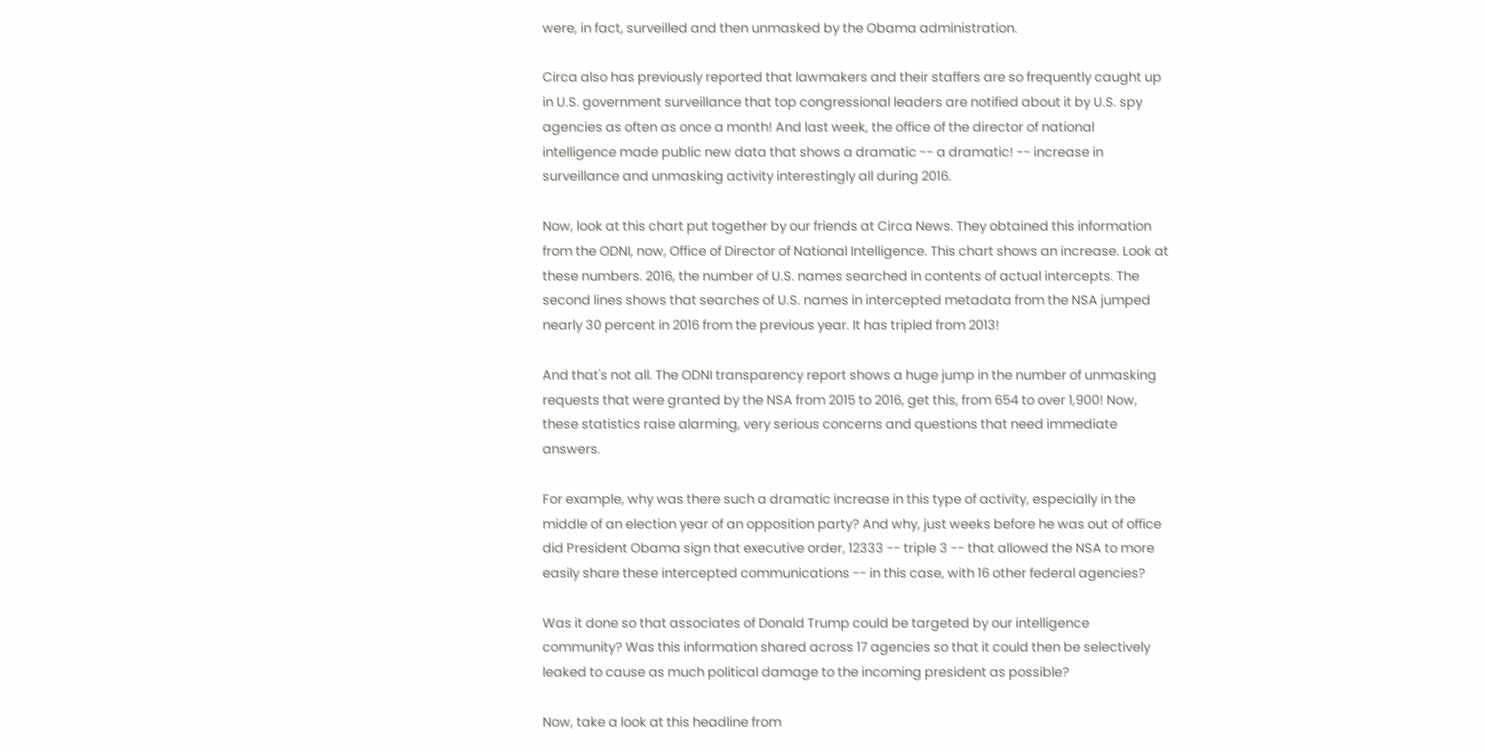were, in fact, surveilled and then unmasked by the Obama administration.

Circa also has previously reported that lawmakers and their staffers are so frequently caught up in U.S. government surveillance that top congressional leaders are notified about it by U.S. spy agencies as often as once a month! And last week, the office of the director of national intelligence made public new data that shows a dramatic -- a dramatic! -- increase in surveillance and unmasking activity interestingly all during 2016.

Now, look at this chart put together by our friends at Circa News. They obtained this information from the ODNI, now, Office of Director of National Intelligence. This chart shows an increase. Look at these numbers. 2016, the number of U.S. names searched in contents of actual intercepts. The second lines shows that searches of U.S. names in intercepted metadata from the NSA jumped nearly 30 percent in 2016 from the previous year. It has tripled from 2013!

And that's not all. The ODNI transparency report shows a huge jump in the number of unmasking requests that were granted by the NSA from 2015 to 2016, get this, from 654 to over 1,900! Now, these statistics raise alarming, very serious concerns and questions that need immediate answers.

For example, why was there such a dramatic increase in this type of activity, especially in the middle of an election year of an opposition party? And why, just weeks before he was out of office did President Obama sign that executive order, 12333 -- triple 3 -- that allowed the NSA to more easily share these intercepted communications -- in this case, with 16 other federal agencies?

Was it done so that associates of Donald Trump could be targeted by our intelligence community? Was this information shared across 17 agencies so that it could then be selectively leaked to cause as much political damage to the incoming president as possible?

Now, take a look at this headline from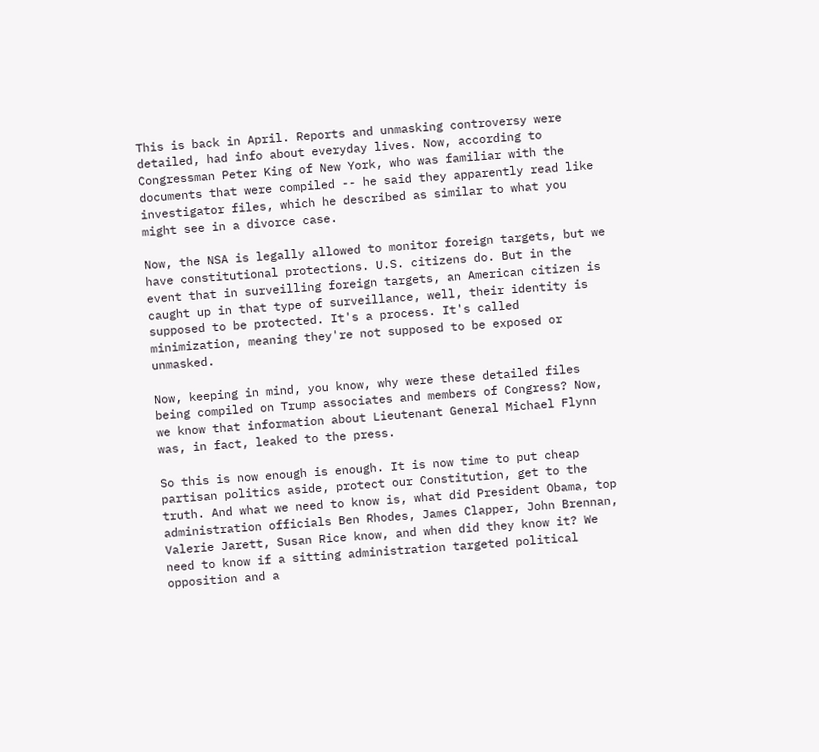This is back in April. Reports and unmasking controversy were detailed, had info about everyday lives. Now, according to Congressman Peter King of New York, who was familiar with the documents that were compiled -- he said they apparently read like investigator files, which he described as similar to what you might see in a divorce case.

Now, the NSA is legally allowed to monitor foreign targets, but we have constitutional protections. U.S. citizens do. But in the event that in surveilling foreign targets, an American citizen is caught up in that type of surveillance, well, their identity is supposed to be protected. It's a process. It's called minimization, meaning they're not supposed to be exposed or unmasked.

Now, keeping in mind, you know, why were these detailed files being compiled on Trump associates and members of Congress? Now, we know that information about Lieutenant General Michael Flynn was, in fact, leaked to the press.

So this is now enough is enough. It is now time to put cheap partisan politics aside, protect our Constitution, get to the truth. And what we need to know is, what did President Obama, top administration officials Ben Rhodes, James Clapper, John Brennan, Valerie Jarett, Susan Rice know, and when did they know it? We need to know if a sitting administration targeted political opposition and a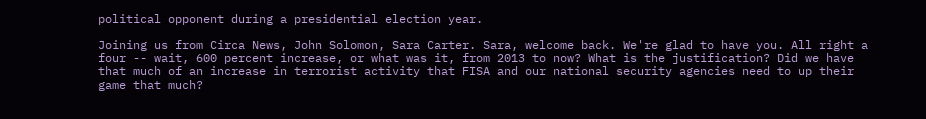political opponent during a presidential election year.

Joining us from Circa News, John Solomon, Sara Carter. Sara, welcome back. We're glad to have you. All right a four -- wait, 600 percent increase, or what was it, from 2013 to now? What is the justification? Did we have that much of an increase in terrorist activity that FISA and our national security agencies need to up their game that much?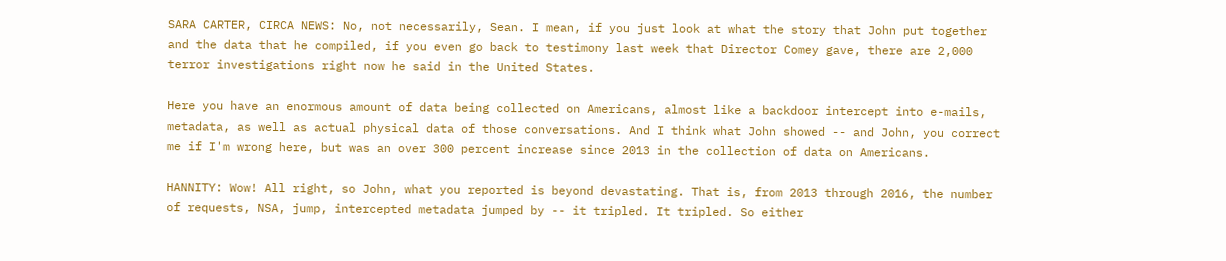SARA CARTER, CIRCA NEWS: No, not necessarily, Sean. I mean, if you just look at what the story that John put together and the data that he compiled, if you even go back to testimony last week that Director Comey gave, there are 2,000 terror investigations right now he said in the United States.

Here you have an enormous amount of data being collected on Americans, almost like a backdoor intercept into e-mails, metadata, as well as actual physical data of those conversations. And I think what John showed -- and John, you correct me if I'm wrong here, but was an over 300 percent increase since 2013 in the collection of data on Americans.

HANNITY: Wow! All right, so John, what you reported is beyond devastating. That is, from 2013 through 2016, the number of requests, NSA, jump, intercepted metadata jumped by -- it tripled. It tripled. So either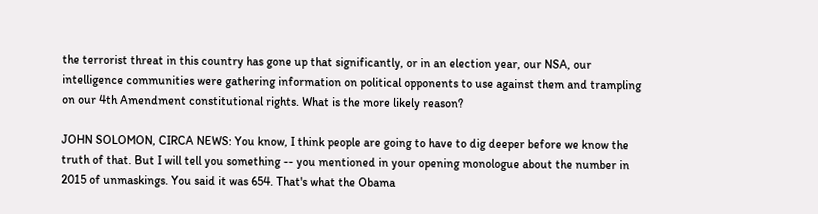the terrorist threat in this country has gone up that significantly, or in an election year, our NSA, our intelligence communities were gathering information on political opponents to use against them and trampling on our 4th Amendment constitutional rights. What is the more likely reason?

JOHN SOLOMON, CIRCA NEWS: You know, I think people are going to have to dig deeper before we know the truth of that. But I will tell you something -- you mentioned in your opening monologue about the number in 2015 of unmaskings. You said it was 654. That's what the Obama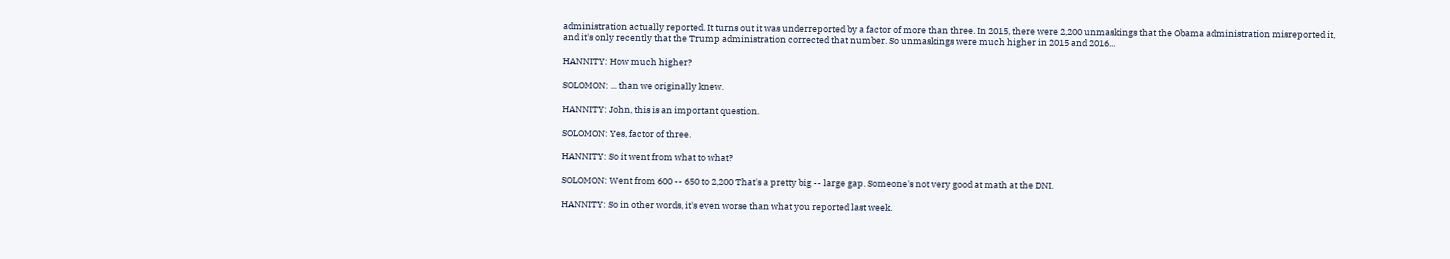administration actually reported. It turns out it was underreported by a factor of more than three. In 2015, there were 2,200 unmaskings that the Obama administration misreported it, and it's only recently that the Trump administration corrected that number. So unmaskings were much higher in 2015 and 2016...

HANNITY: How much higher?

SOLOMON: ... than we originally knew.

HANNITY: John, this is an important question.

SOLOMON: Yes, factor of three.

HANNITY: So it went from what to what?

SOLOMON: Went from 600 -- 650 to 2,200 That's a pretty big -- large gap. Someone's not very good at math at the DNI.

HANNITY: So in other words, it's even worse than what you reported last week.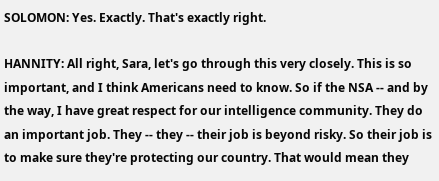SOLOMON: Yes. Exactly. That's exactly right.

HANNITY: All right, Sara, let's go through this very closely. This is so important, and I think Americans need to know. So if the NSA -- and by the way, I have great respect for our intelligence community. They do an important job. They -- they -- their job is beyond risky. So their job is to make sure they're protecting our country. That would mean they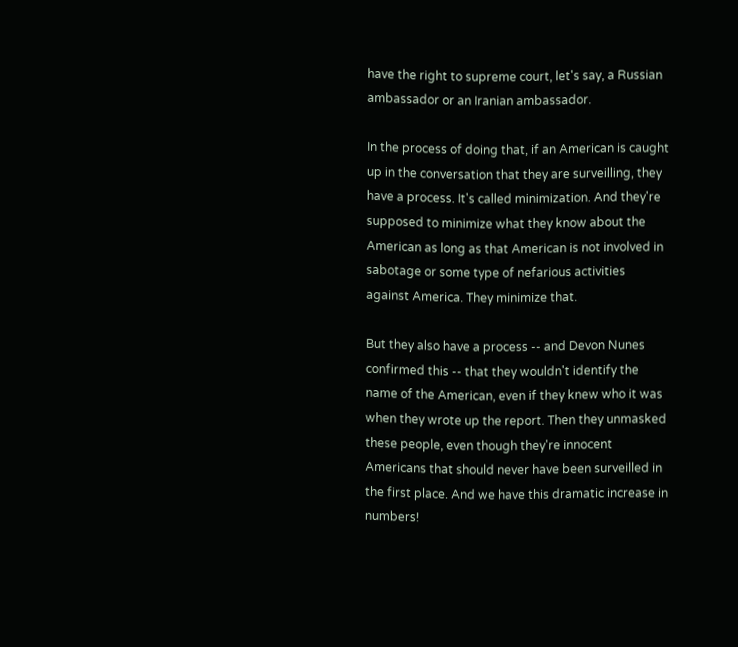have the right to supreme court, let's say, a Russian ambassador or an Iranian ambassador.

In the process of doing that, if an American is caught up in the conversation that they are surveilling, they have a process. It's called minimization. And they're supposed to minimize what they know about the American as long as that American is not involved in sabotage or some type of nefarious activities against America. They minimize that.

But they also have a process -- and Devon Nunes confirmed this -- that they wouldn't identify the name of the American, even if they knew who it was when they wrote up the report. Then they unmasked these people, even though they're innocent Americans that should never have been surveilled in the first place. And we have this dramatic increase in numbers!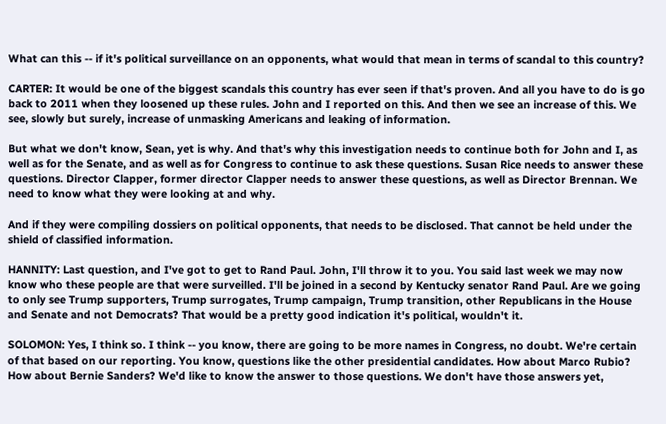What can this -- if it's political surveillance on an opponents, what would that mean in terms of scandal to this country?

CARTER: It would be one of the biggest scandals this country has ever seen if that's proven. And all you have to do is go back to 2011 when they loosened up these rules. John and I reported on this. And then we see an increase of this. We see, slowly but surely, increase of unmasking Americans and leaking of information.

But what we don't know, Sean, yet is why. And that's why this investigation needs to continue both for John and I, as well as for the Senate, and as well as for Congress to continue to ask these questions. Susan Rice needs to answer these questions. Director Clapper, former director Clapper needs to answer these questions, as well as Director Brennan. We need to know what they were looking at and why.

And if they were compiling dossiers on political opponents, that needs to be disclosed. That cannot be held under the shield of classified information.

HANNITY: Last question, and I've got to get to Rand Paul. John, I'll throw it to you. You said last week we may now know who these people are that were surveilled. I'll be joined in a second by Kentucky senator Rand Paul. Are we going to only see Trump supporters, Trump surrogates, Trump campaign, Trump transition, other Republicans in the House and Senate and not Democrats? That would be a pretty good indication it's political, wouldn't it.

SOLOMON: Yes, I think so. I think -- you know, there are going to be more names in Congress, no doubt. We're certain of that based on our reporting. You know, questions like the other presidential candidates. How about Marco Rubio? How about Bernie Sanders? We'd like to know the answer to those questions. We don't have those answers yet,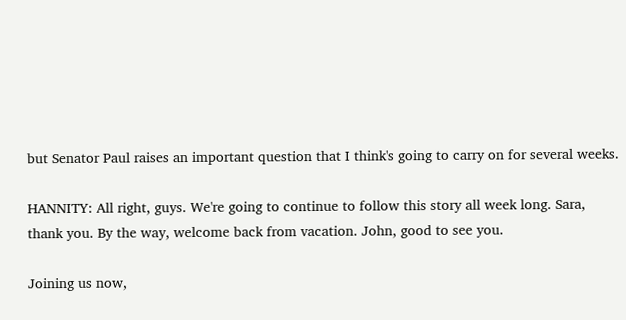but Senator Paul raises an important question that I think's going to carry on for several weeks.

HANNITY: All right, guys. We're going to continue to follow this story all week long. Sara, thank you. By the way, welcome back from vacation. John, good to see you.

Joining us now,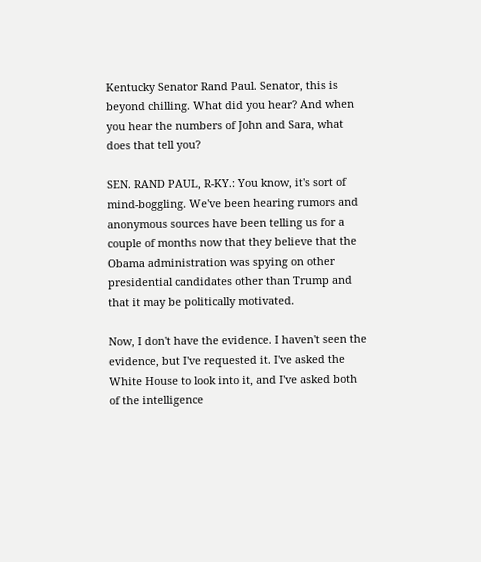Kentucky Senator Rand Paul. Senator, this is beyond chilling. What did you hear? And when you hear the numbers of John and Sara, what does that tell you?

SEN. RAND PAUL, R-KY.: You know, it's sort of mind-boggling. We've been hearing rumors and anonymous sources have been telling us for a couple of months now that they believe that the Obama administration was spying on other presidential candidates other than Trump and that it may be politically motivated.

Now, I don't have the evidence. I haven't seen the evidence, but I've requested it. I've asked the White House to look into it, and I've asked both of the intelligence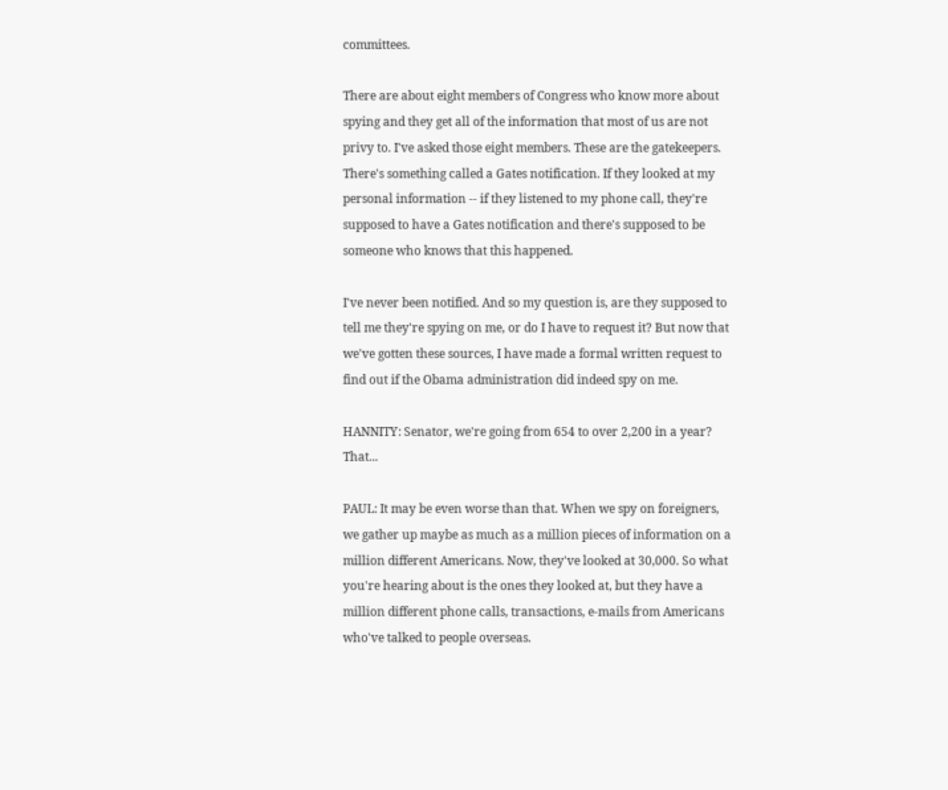committees.

There are about eight members of Congress who know more about spying and they get all of the information that most of us are not privy to. I've asked those eight members. These are the gatekeepers. There's something called a Gates notification. If they looked at my personal information -- if they listened to my phone call, they're supposed to have a Gates notification and there's supposed to be someone who knows that this happened.

I've never been notified. And so my question is, are they supposed to tell me they're spying on me, or do I have to request it? But now that we've gotten these sources, I have made a formal written request to find out if the Obama administration did indeed spy on me.

HANNITY: Senator, we're going from 654 to over 2,200 in a year? That...

PAUL: It may be even worse than that. When we spy on foreigners, we gather up maybe as much as a million pieces of information on a million different Americans. Now, they've looked at 30,000. So what you're hearing about is the ones they looked at, but they have a million different phone calls, transactions, e-mails from Americans who've talked to people overseas.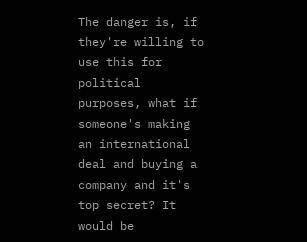The danger is, if they're willing to use this for political purposes, what if someone's making an international deal and buying a company and it's top secret? It would be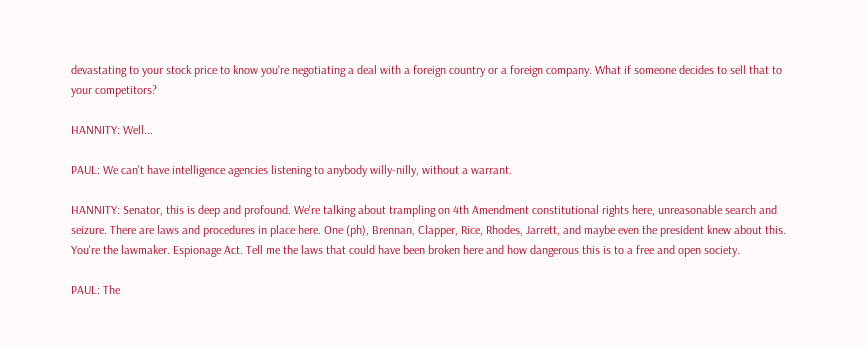devastating to your stock price to know you're negotiating a deal with a foreign country or a foreign company. What if someone decides to sell that to your competitors?

HANNITY: Well...

PAUL: We can't have intelligence agencies listening to anybody willy-nilly, without a warrant.

HANNITY: Senator, this is deep and profound. We're talking about trampling on 4th Amendment constitutional rights here, unreasonable search and seizure. There are laws and procedures in place here. One (ph), Brennan, Clapper, Rice, Rhodes, Jarrett, and maybe even the president knew about this. You're the lawmaker. Espionage Act. Tell me the laws that could have been broken here and how dangerous this is to a free and open society.

PAUL: The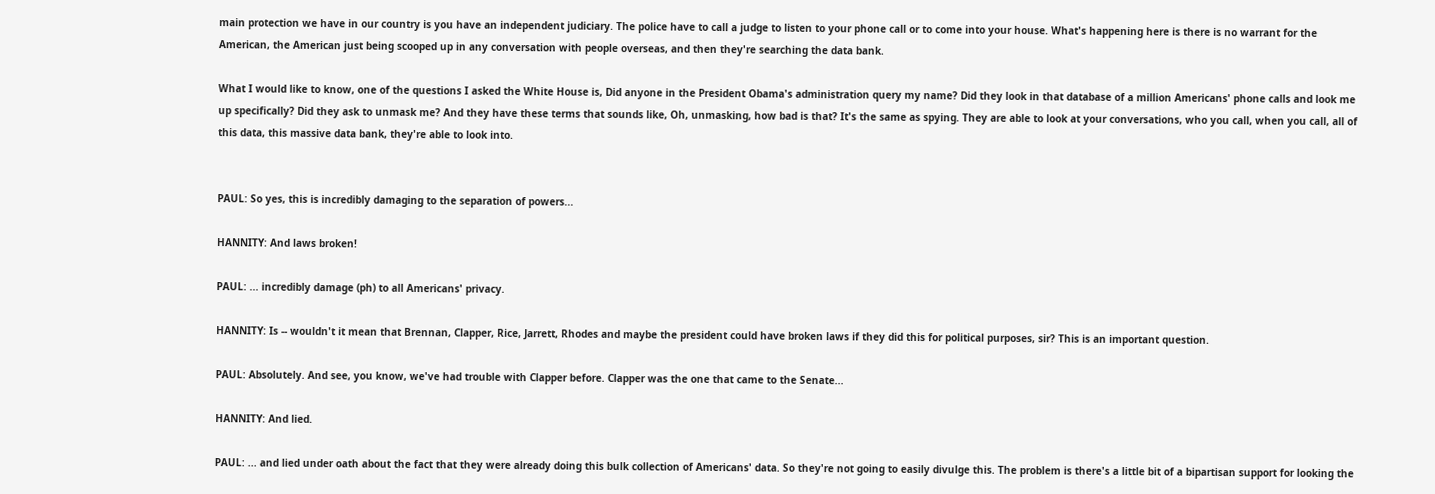main protection we have in our country is you have an independent judiciary. The police have to call a judge to listen to your phone call or to come into your house. What's happening here is there is no warrant for the American, the American just being scooped up in any conversation with people overseas, and then they're searching the data bank.

What I would like to know, one of the questions I asked the White House is, Did anyone in the President Obama's administration query my name? Did they look in that database of a million Americans' phone calls and look me up specifically? Did they ask to unmask me? And they have these terms that sounds like, Oh, unmasking, how bad is that? It's the same as spying. They are able to look at your conversations, who you call, when you call, all of this data, this massive data bank, they're able to look into.


PAUL: So yes, this is incredibly damaging to the separation of powers...

HANNITY: And laws broken!

PAUL: ... incredibly damage (ph) to all Americans' privacy.

HANNITY: Is -- wouldn't it mean that Brennan, Clapper, Rice, Jarrett, Rhodes and maybe the president could have broken laws if they did this for political purposes, sir? This is an important question.

PAUL: Absolutely. And see, you know, we've had trouble with Clapper before. Clapper was the one that came to the Senate...

HANNITY: And lied.

PAUL: ... and lied under oath about the fact that they were already doing this bulk collection of Americans' data. So they're not going to easily divulge this. The problem is there's a little bit of a bipartisan support for looking the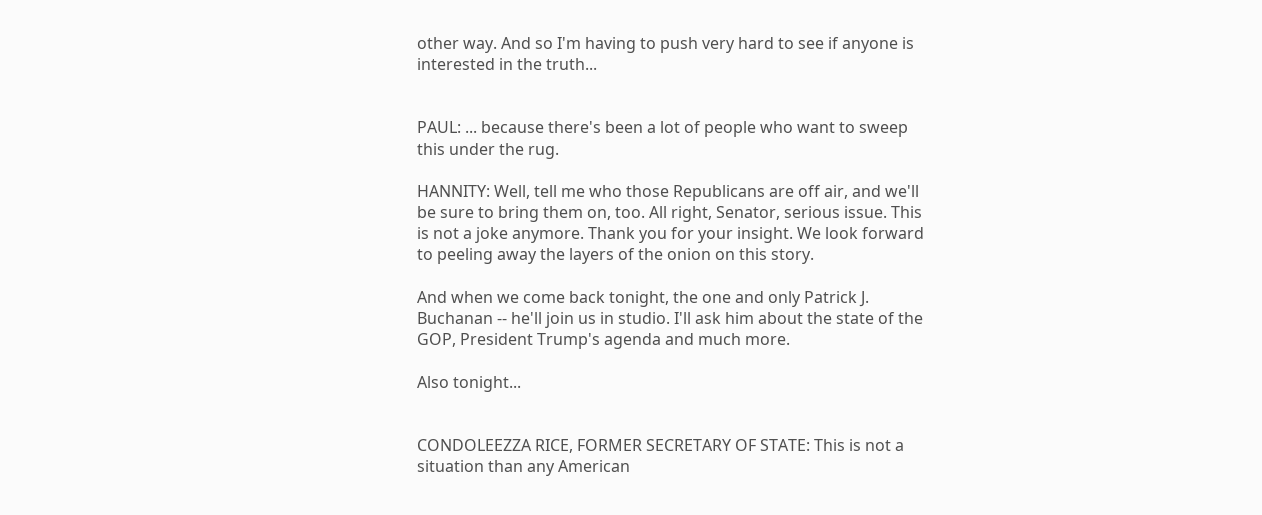other way. And so I'm having to push very hard to see if anyone is interested in the truth...


PAUL: ... because there's been a lot of people who want to sweep this under the rug.

HANNITY: Well, tell me who those Republicans are off air, and we'll be sure to bring them on, too. All right, Senator, serious issue. This is not a joke anymore. Thank you for your insight. We look forward to peeling away the layers of the onion on this story.

And when we come back tonight, the one and only Patrick J. Buchanan -- he'll join us in studio. I'll ask him about the state of the GOP, President Trump's agenda and much more.

Also tonight...


CONDOLEEZZA RICE, FORMER SECRETARY OF STATE: This is not a situation than any American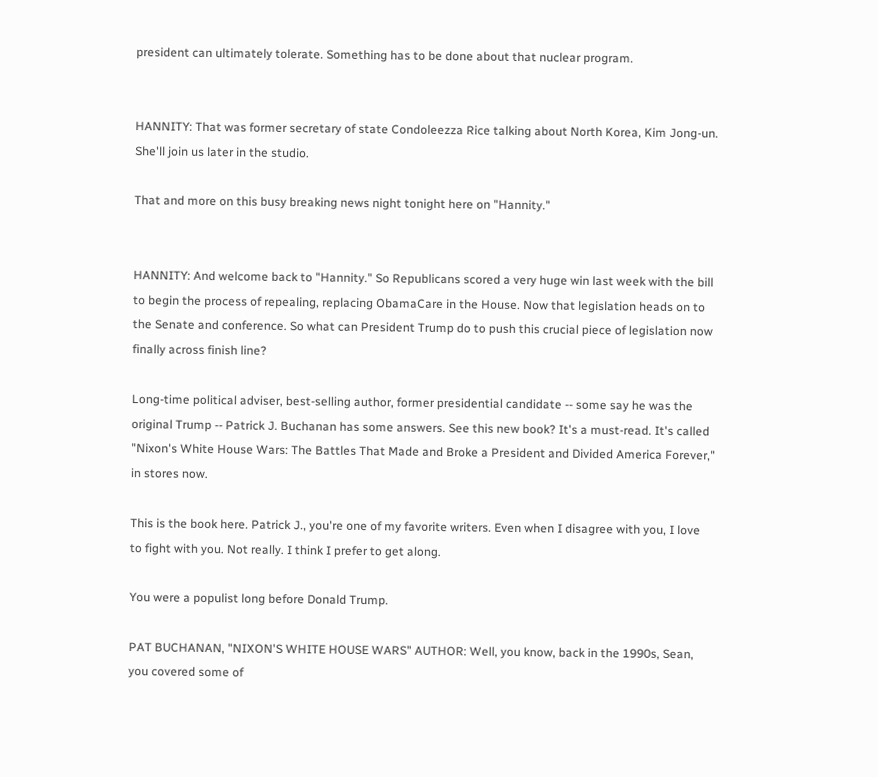president can ultimately tolerate. Something has to be done about that nuclear program.


HANNITY: That was former secretary of state Condoleezza Rice talking about North Korea, Kim Jong-un. She'll join us later in the studio.

That and more on this busy breaking news night tonight here on "Hannity."


HANNITY: And welcome back to "Hannity." So Republicans scored a very huge win last week with the bill to begin the process of repealing, replacing ObamaCare in the House. Now that legislation heads on to the Senate and conference. So what can President Trump do to push this crucial piece of legislation now finally across finish line?

Long-time political adviser, best-selling author, former presidential candidate -- some say he was the original Trump -- Patrick J. Buchanan has some answers. See this new book? It's a must-read. It's called "Nixon's White House Wars: The Battles That Made and Broke a President and Divided America Forever," in stores now.

This is the book here. Patrick J., you're one of my favorite writers. Even when I disagree with you, I love to fight with you. Not really. I think I prefer to get along.

You were a populist long before Donald Trump.

PAT BUCHANAN, "NIXON'S WHITE HOUSE WARS" AUTHOR: Well, you know, back in the 1990s, Sean, you covered some of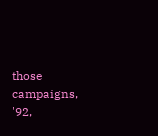those campaigns, '92,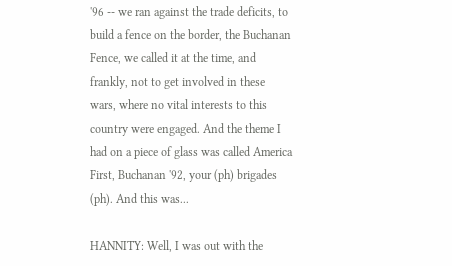'96 -- we ran against the trade deficits, to build a fence on the border, the Buchanan Fence, we called it at the time, and frankly, not to get involved in these wars, where no vital interests to this country were engaged. And the theme I had on a piece of glass was called America First, Buchanan '92, your (ph) brigades (ph). And this was...

HANNITY: Well, I was out with the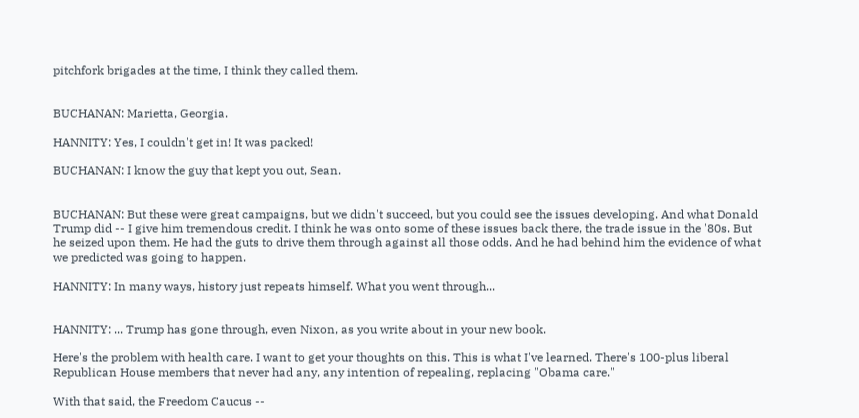pitchfork brigades at the time, I think they called them.


BUCHANAN: Marietta, Georgia.

HANNITY: Yes, I couldn't get in! It was packed!

BUCHANAN: I know the guy that kept you out, Sean.


BUCHANAN: But these were great campaigns, but we didn't succeed, but you could see the issues developing. And what Donald Trump did -- I give him tremendous credit. I think he was onto some of these issues back there, the trade issue in the '80s. But he seized upon them. He had the guts to drive them through against all those odds. And he had behind him the evidence of what we predicted was going to happen.

HANNITY: In many ways, history just repeats himself. What you went through...


HANNITY: ... Trump has gone through, even Nixon, as you write about in your new book.

Here's the problem with health care. I want to get your thoughts on this. This is what I've learned. There's 100-plus liberal Republican House members that never had any, any intention of repealing, replacing "Obama care."

With that said, the Freedom Caucus --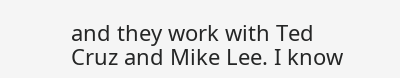and they work with Ted Cruz and Mike Lee. I know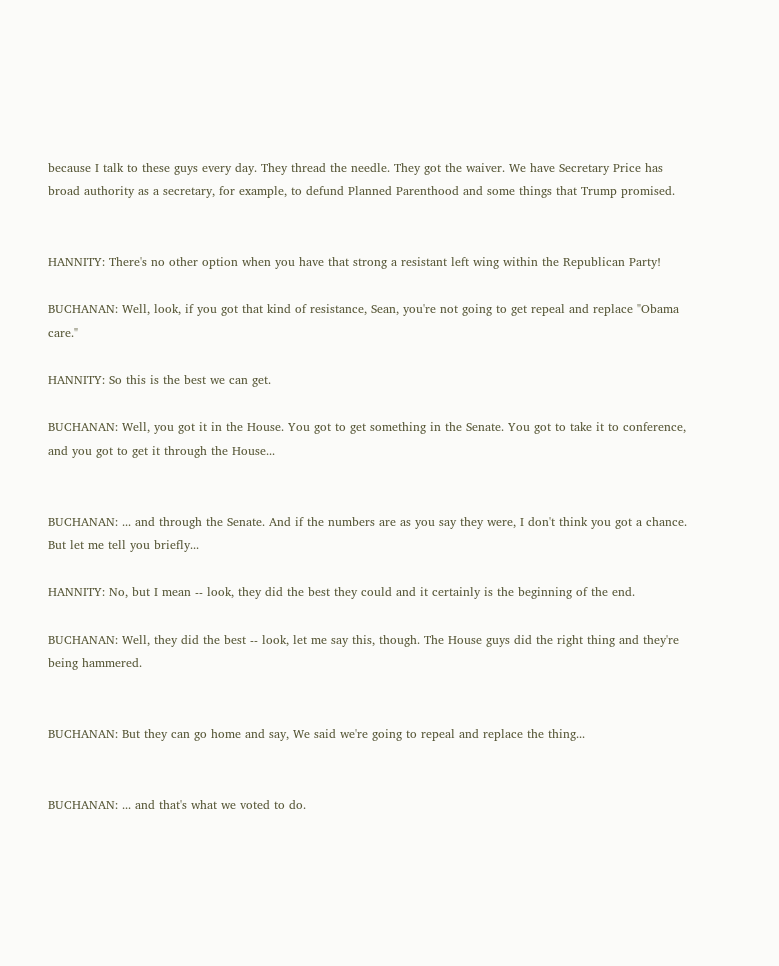because I talk to these guys every day. They thread the needle. They got the waiver. We have Secretary Price has broad authority as a secretary, for example, to defund Planned Parenthood and some things that Trump promised.


HANNITY: There's no other option when you have that strong a resistant left wing within the Republican Party!

BUCHANAN: Well, look, if you got that kind of resistance, Sean, you're not going to get repeal and replace "Obama care."

HANNITY: So this is the best we can get.

BUCHANAN: Well, you got it in the House. You got to get something in the Senate. You got to take it to conference, and you got to get it through the House...


BUCHANAN: ... and through the Senate. And if the numbers are as you say they were, I don't think you got a chance. But let me tell you briefly...

HANNITY: No, but I mean -- look, they did the best they could and it certainly is the beginning of the end.

BUCHANAN: Well, they did the best -- look, let me say this, though. The House guys did the right thing and they're being hammered.


BUCHANAN: But they can go home and say, We said we're going to repeal and replace the thing...


BUCHANAN: ... and that's what we voted to do.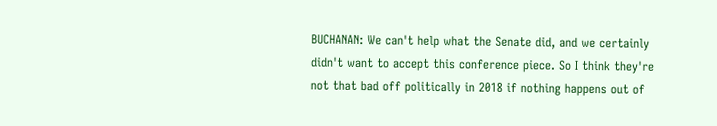BUCHANAN: We can't help what the Senate did, and we certainly didn't want to accept this conference piece. So I think they're not that bad off politically in 2018 if nothing happens out of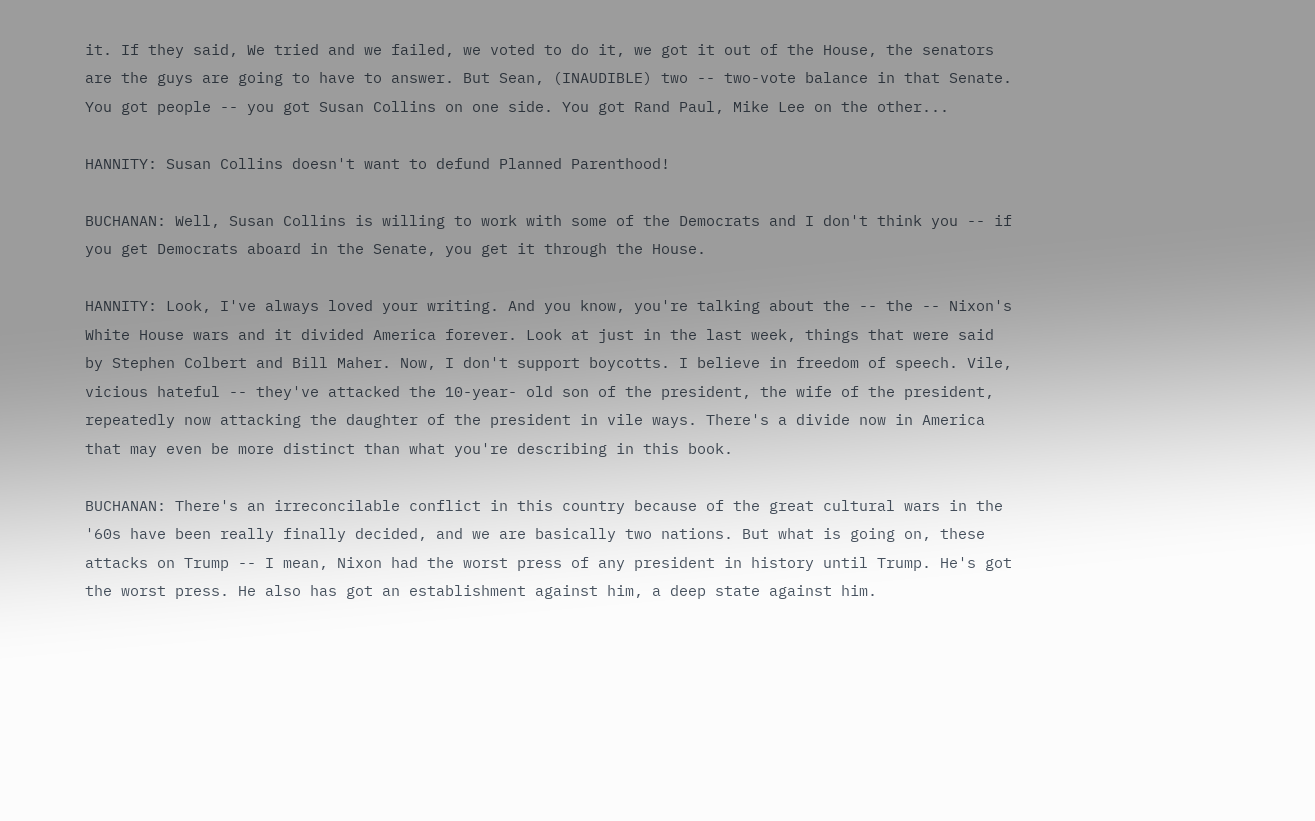it. If they said, We tried and we failed, we voted to do it, we got it out of the House, the senators are the guys are going to have to answer. But Sean, (INAUDIBLE) two -- two-vote balance in that Senate. You got people -- you got Susan Collins on one side. You got Rand Paul, Mike Lee on the other...

HANNITY: Susan Collins doesn't want to defund Planned Parenthood!

BUCHANAN: Well, Susan Collins is willing to work with some of the Democrats and I don't think you -- if you get Democrats aboard in the Senate, you get it through the House.

HANNITY: Look, I've always loved your writing. And you know, you're talking about the -- the -- Nixon's White House wars and it divided America forever. Look at just in the last week, things that were said by Stephen Colbert and Bill Maher. Now, I don't support boycotts. I believe in freedom of speech. Vile, vicious hateful -- they've attacked the 10-year- old son of the president, the wife of the president, repeatedly now attacking the daughter of the president in vile ways. There's a divide now in America that may even be more distinct than what you're describing in this book.

BUCHANAN: There's an irreconcilable conflict in this country because of the great cultural wars in the '60s have been really finally decided, and we are basically two nations. But what is going on, these attacks on Trump -- I mean, Nixon had the worst press of any president in history until Trump. He's got the worst press. He also has got an establishment against him, a deep state against him.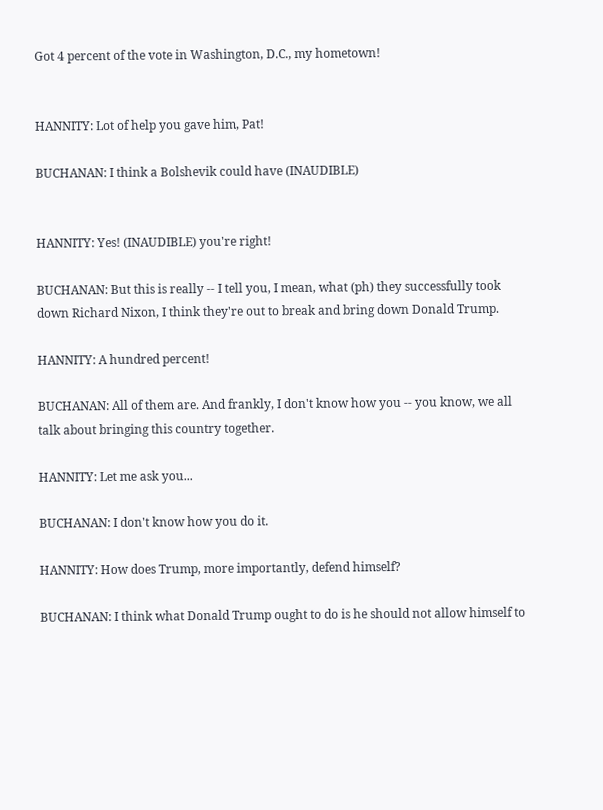Got 4 percent of the vote in Washington, D.C., my hometown!


HANNITY: Lot of help you gave him, Pat!

BUCHANAN: I think a Bolshevik could have (INAUDIBLE)


HANNITY: Yes! (INAUDIBLE) you're right!

BUCHANAN: But this is really -- I tell you, I mean, what (ph) they successfully took down Richard Nixon, I think they're out to break and bring down Donald Trump.

HANNITY: A hundred percent!

BUCHANAN: All of them are. And frankly, I don't know how you -- you know, we all talk about bringing this country together.

HANNITY: Let me ask you...

BUCHANAN: I don't know how you do it.

HANNITY: How does Trump, more importantly, defend himself?

BUCHANAN: I think what Donald Trump ought to do is he should not allow himself to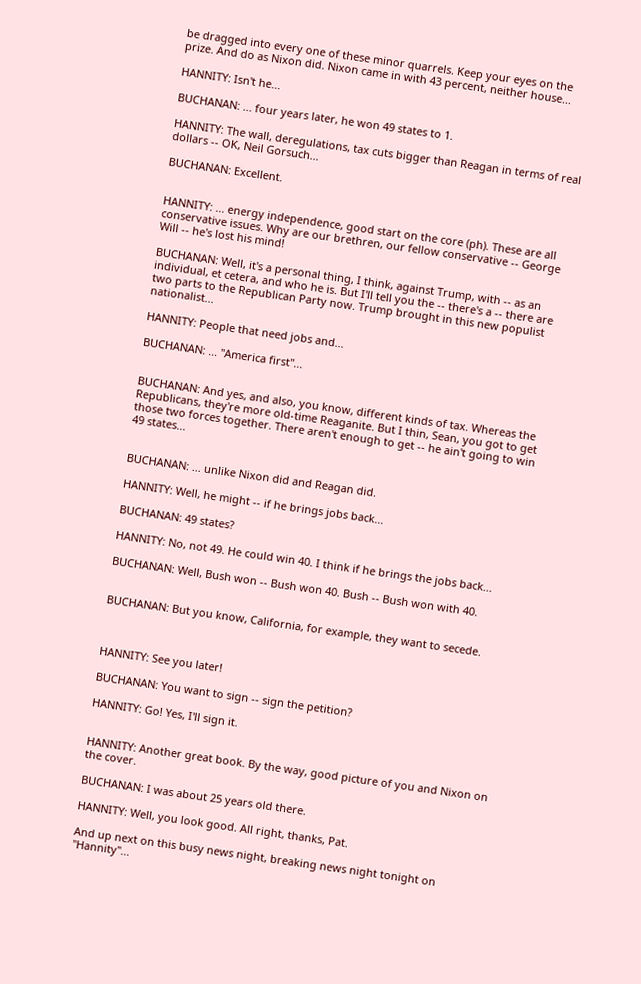be dragged into every one of these minor quarrels. Keep your eyes on the prize. And do as Nixon did. Nixon came in with 43 percent, neither house...

HANNITY: Isn't he...

BUCHANAN: ... four years later, he won 49 states to 1.

HANNITY: The wall, deregulations, tax cuts bigger than Reagan in terms of real dollars -- OK, Neil Gorsuch...

BUCHANAN: Excellent.


HANNITY: ... energy independence, good start on the core (ph). These are all conservative issues. Why are our brethren, our fellow conservative -- George Will -- he's lost his mind!

BUCHANAN: Well, it's a personal thing, I think, against Trump, with -- as an individual, et cetera, and who he is. But I'll tell you the -- there's a -- there are two parts to the Republican Party now. Trump brought in this new populist nationalist...

HANNITY: People that need jobs and...

BUCHANAN: ... "America first"...


BUCHANAN: And yes, and also, you know, different kinds of tax. Whereas the Republicans, they're more old-time Reaganite. But I thin, Sean, you got to get those two forces together. There aren't enough to get -- he ain't going to win 49 states...


BUCHANAN: ... unlike Nixon did and Reagan did.

HANNITY: Well, he might -- if he brings jobs back...

BUCHANAN: 49 states?

HANNITY: No, not 49. He could win 40. I think if he brings the jobs back...

BUCHANAN: Well, Bush won -- Bush won 40. Bush -- Bush won with 40.


BUCHANAN: But you know, California, for example, they want to secede.



HANNITY: See you later!

BUCHANAN: You want to sign -- sign the petition?

HANNITY: Go! Yes, I'll sign it.


HANNITY: Another great book. By the way, good picture of you and Nixon on the cover.

BUCHANAN: I was about 25 years old there.

HANNITY: Well, you look good. All right, thanks, Pat.

And up next on this busy news night, breaking news night tonight on "Hannity"...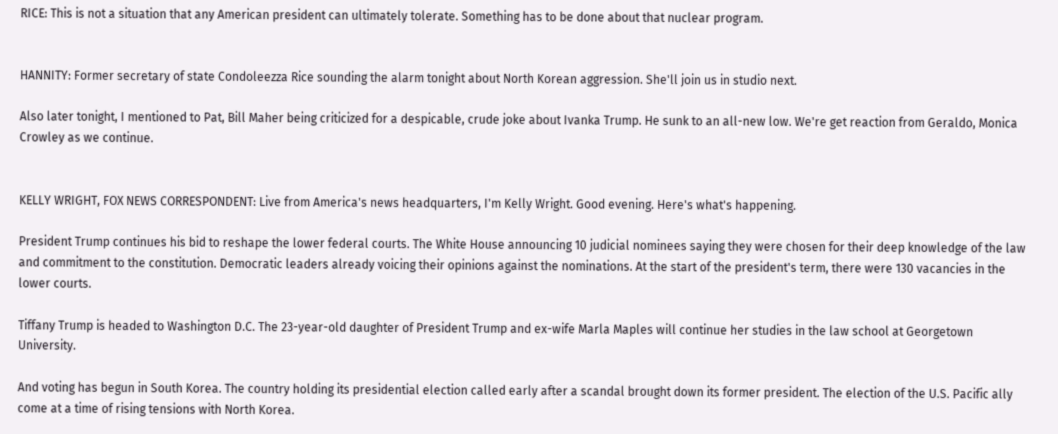RICE: This is not a situation that any American president can ultimately tolerate. Something has to be done about that nuclear program.


HANNITY: Former secretary of state Condoleezza Rice sounding the alarm tonight about North Korean aggression. She'll join us in studio next.

Also later tonight, I mentioned to Pat, Bill Maher being criticized for a despicable, crude joke about Ivanka Trump. He sunk to an all-new low. We're get reaction from Geraldo, Monica Crowley as we continue.


KELLY WRIGHT, FOX NEWS CORRESPONDENT: Live from America's news headquarters, I'm Kelly Wright. Good evening. Here's what's happening.

President Trump continues his bid to reshape the lower federal courts. The White House announcing 10 judicial nominees saying they were chosen for their deep knowledge of the law and commitment to the constitution. Democratic leaders already voicing their opinions against the nominations. At the start of the president's term, there were 130 vacancies in the lower courts.

Tiffany Trump is headed to Washington D.C. The 23-year-old daughter of President Trump and ex-wife Marla Maples will continue her studies in the law school at Georgetown University.

And voting has begun in South Korea. The country holding its presidential election called early after a scandal brought down its former president. The election of the U.S. Pacific ally come at a time of rising tensions with North Korea.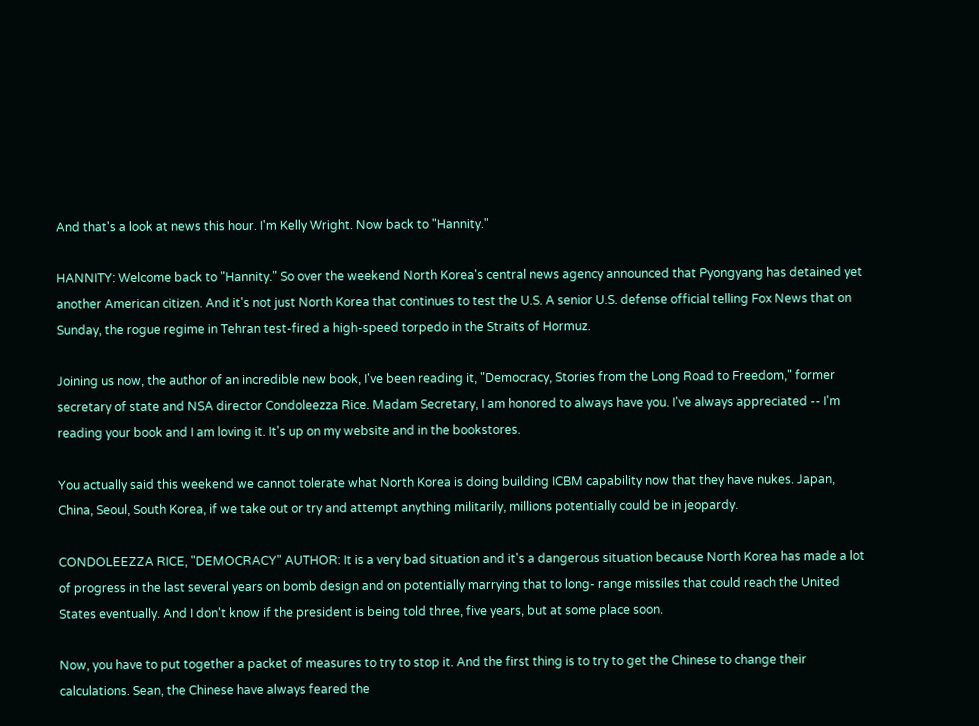And that's a look at news this hour. I'm Kelly Wright. Now back to "Hannity."

HANNITY: Welcome back to "Hannity." So over the weekend North Korea's central news agency announced that Pyongyang has detained yet another American citizen. And it's not just North Korea that continues to test the U.S. A senior U.S. defense official telling Fox News that on Sunday, the rogue regime in Tehran test-fired a high-speed torpedo in the Straits of Hormuz.

Joining us now, the author of an incredible new book, I've been reading it, "Democracy, Stories from the Long Road to Freedom," former secretary of state and NSA director Condoleezza Rice. Madam Secretary, I am honored to always have you. I've always appreciated -- I'm reading your book and I am loving it. It's up on my website and in the bookstores.

You actually said this weekend we cannot tolerate what North Korea is doing building ICBM capability now that they have nukes. Japan, China, Seoul, South Korea, if we take out or try and attempt anything militarily, millions potentially could be in jeopardy.

CONDOLEEZZA RICE, "DEMOCRACY" AUTHOR: It is a very bad situation and it's a dangerous situation because North Korea has made a lot of progress in the last several years on bomb design and on potentially marrying that to long- range missiles that could reach the United States eventually. And I don't know if the president is being told three, five years, but at some place soon.

Now, you have to put together a packet of measures to try to stop it. And the first thing is to try to get the Chinese to change their calculations. Sean, the Chinese have always feared the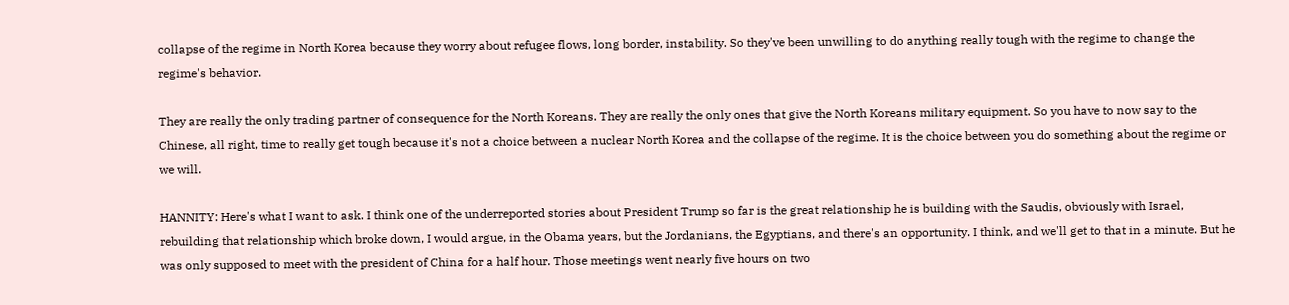collapse of the regime in North Korea because they worry about refugee flows, long border, instability. So they've been unwilling to do anything really tough with the regime to change the regime's behavior.

They are really the only trading partner of consequence for the North Koreans. They are really the only ones that give the North Koreans military equipment. So you have to now say to the Chinese, all right, time to really get tough because it's not a choice between a nuclear North Korea and the collapse of the regime. It is the choice between you do something about the regime or we will.

HANNITY: Here's what I want to ask. I think one of the underreported stories about President Trump so far is the great relationship he is building with the Saudis, obviously with Israel, rebuilding that relationship which broke down, I would argue, in the Obama years, but the Jordanians, the Egyptians, and there's an opportunity. I think, and we'll get to that in a minute. But he was only supposed to meet with the president of China for a half hour. Those meetings went nearly five hours on two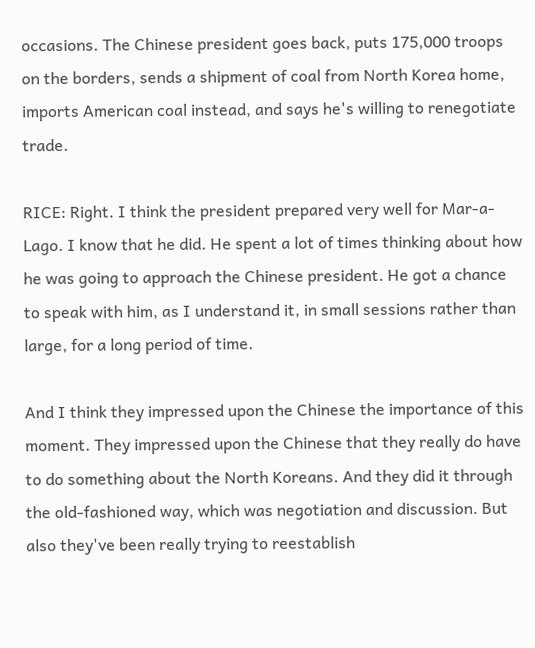occasions. The Chinese president goes back, puts 175,000 troops on the borders, sends a shipment of coal from North Korea home, imports American coal instead, and says he's willing to renegotiate trade.

RICE: Right. I think the president prepared very well for Mar-a-Lago. I know that he did. He spent a lot of times thinking about how he was going to approach the Chinese president. He got a chance to speak with him, as I understand it, in small sessions rather than large, for a long period of time.

And I think they impressed upon the Chinese the importance of this moment. They impressed upon the Chinese that they really do have to do something about the North Koreans. And they did it through the old-fashioned way, which was negotiation and discussion. But also they've been really trying to reestablish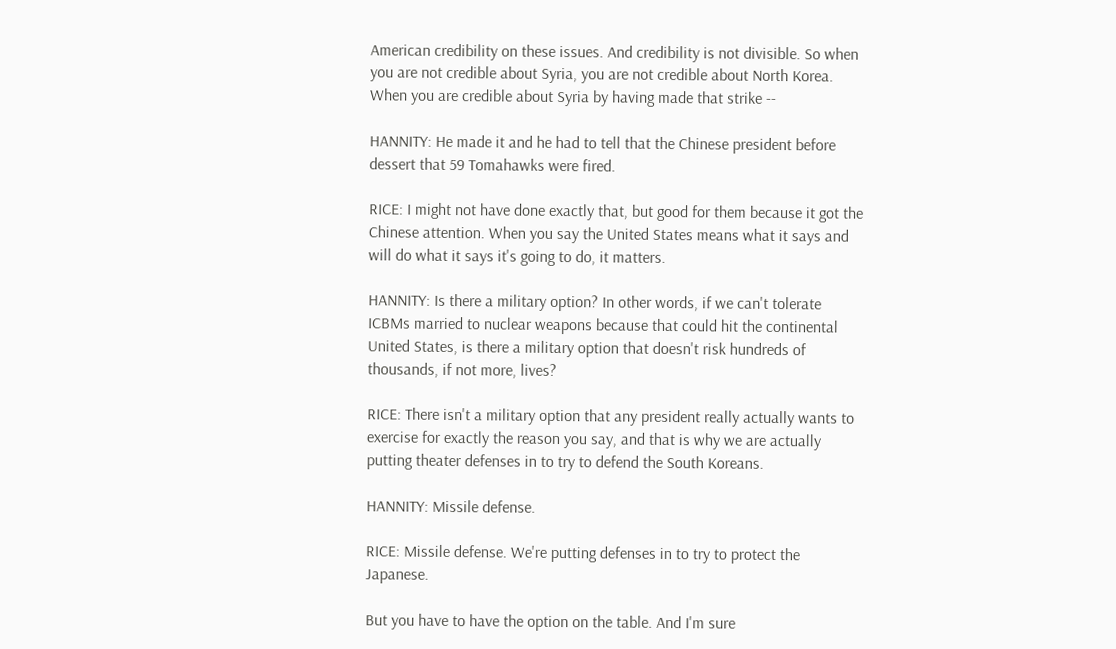American credibility on these issues. And credibility is not divisible. So when you are not credible about Syria, you are not credible about North Korea. When you are credible about Syria by having made that strike --

HANNITY: He made it and he had to tell that the Chinese president before dessert that 59 Tomahawks were fired.

RICE: I might not have done exactly that, but good for them because it got the Chinese attention. When you say the United States means what it says and will do what it says it's going to do, it matters.

HANNITY: Is there a military option? In other words, if we can't tolerate ICBMs married to nuclear weapons because that could hit the continental United States, is there a military option that doesn't risk hundreds of thousands, if not more, lives?

RICE: There isn't a military option that any president really actually wants to exercise for exactly the reason you say, and that is why we are actually putting theater defenses in to try to defend the South Koreans.

HANNITY: Missile defense.

RICE: Missile defense. We're putting defenses in to try to protect the Japanese.

But you have to have the option on the table. And I'm sure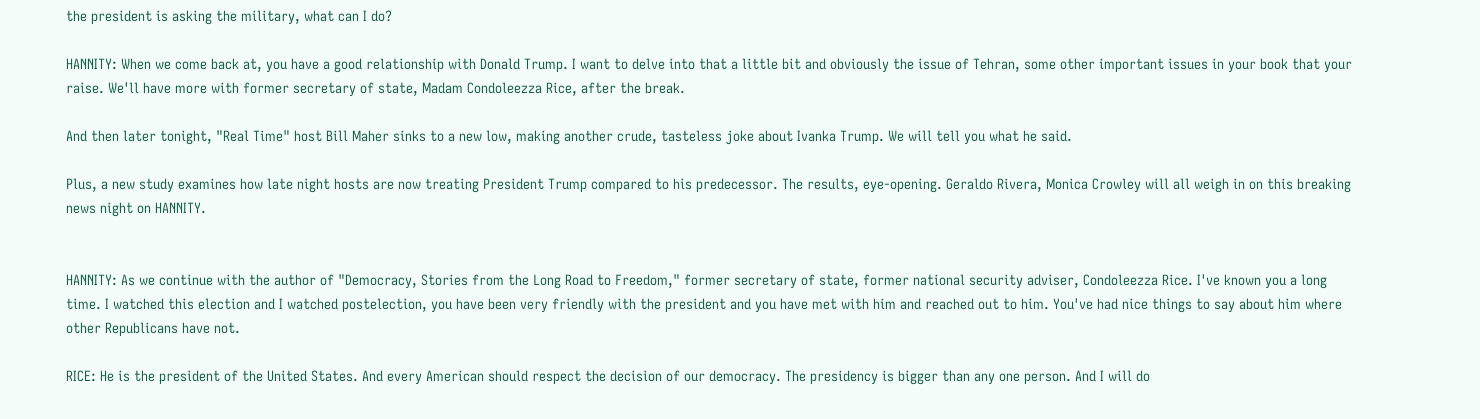the president is asking the military, what can I do?

HANNITY: When we come back at, you have a good relationship with Donald Trump. I want to delve into that a little bit and obviously the issue of Tehran, some other important issues in your book that your raise. We'll have more with former secretary of state, Madam Condoleezza Rice, after the break.

And then later tonight, "Real Time" host Bill Maher sinks to a new low, making another crude, tasteless joke about Ivanka Trump. We will tell you what he said.

Plus, a new study examines how late night hosts are now treating President Trump compared to his predecessor. The results, eye-opening. Geraldo Rivera, Monica Crowley will all weigh in on this breaking news night on HANNITY.


HANNITY: As we continue with the author of "Democracy, Stories from the Long Road to Freedom," former secretary of state, former national security adviser, Condoleezza Rice. I've known you a long time. I watched this election and I watched postelection, you have been very friendly with the president and you have met with him and reached out to him. You've had nice things to say about him where other Republicans have not.

RICE: He is the president of the United States. And every American should respect the decision of our democracy. The presidency is bigger than any one person. And I will do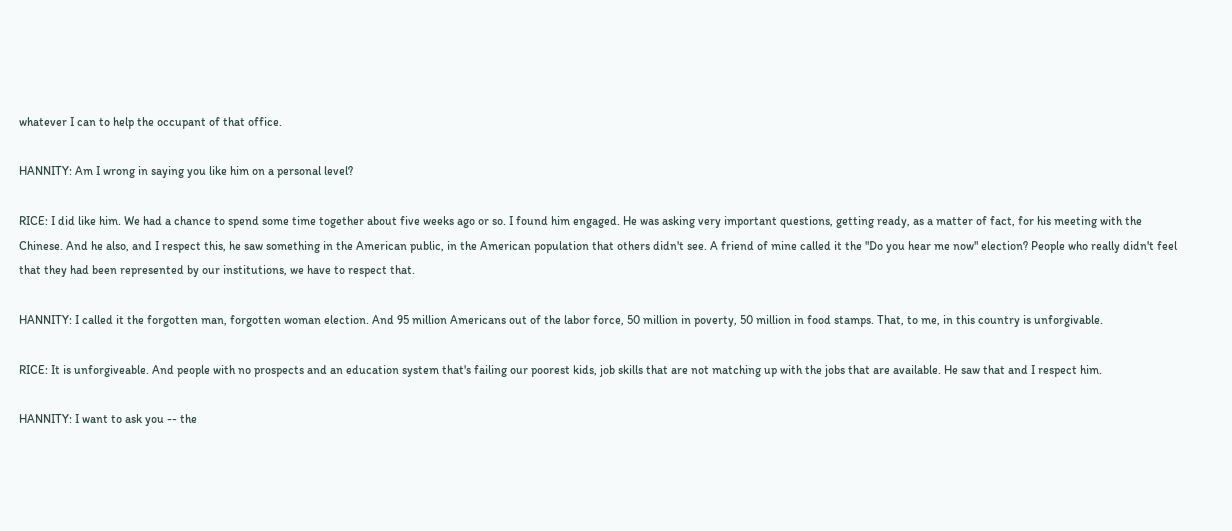whatever I can to help the occupant of that office.

HANNITY: Am I wrong in saying you like him on a personal level?

RICE: I did like him. We had a chance to spend some time together about five weeks ago or so. I found him engaged. He was asking very important questions, getting ready, as a matter of fact, for his meeting with the Chinese. And he also, and I respect this, he saw something in the American public, in the American population that others didn't see. A friend of mine called it the "Do you hear me now" election? People who really didn't feel that they had been represented by our institutions, we have to respect that.

HANNITY: I called it the forgotten man, forgotten woman election. And 95 million Americans out of the labor force, 50 million in poverty, 50 million in food stamps. That, to me, in this country is unforgivable.

RICE: It is unforgiveable. And people with no prospects and an education system that's failing our poorest kids, job skills that are not matching up with the jobs that are available. He saw that and I respect him.

HANNITY: I want to ask you -- the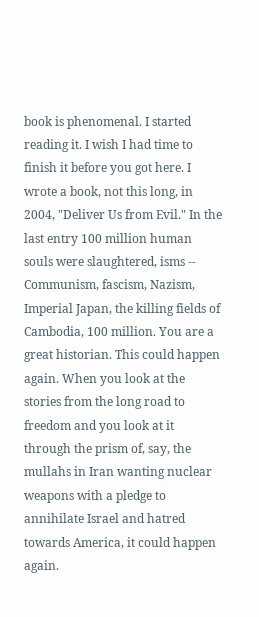book is phenomenal. I started reading it. I wish I had time to finish it before you got here. I wrote a book, not this long, in 2004, "Deliver Us from Evil." In the last entry 100 million human souls were slaughtered, isms -- Communism, fascism, Nazism, Imperial Japan, the killing fields of Cambodia, 100 million. You are a great historian. This could happen again. When you look at the stories from the long road to freedom and you look at it through the prism of, say, the mullahs in Iran wanting nuclear weapons with a pledge to annihilate Israel and hatred towards America, it could happen again.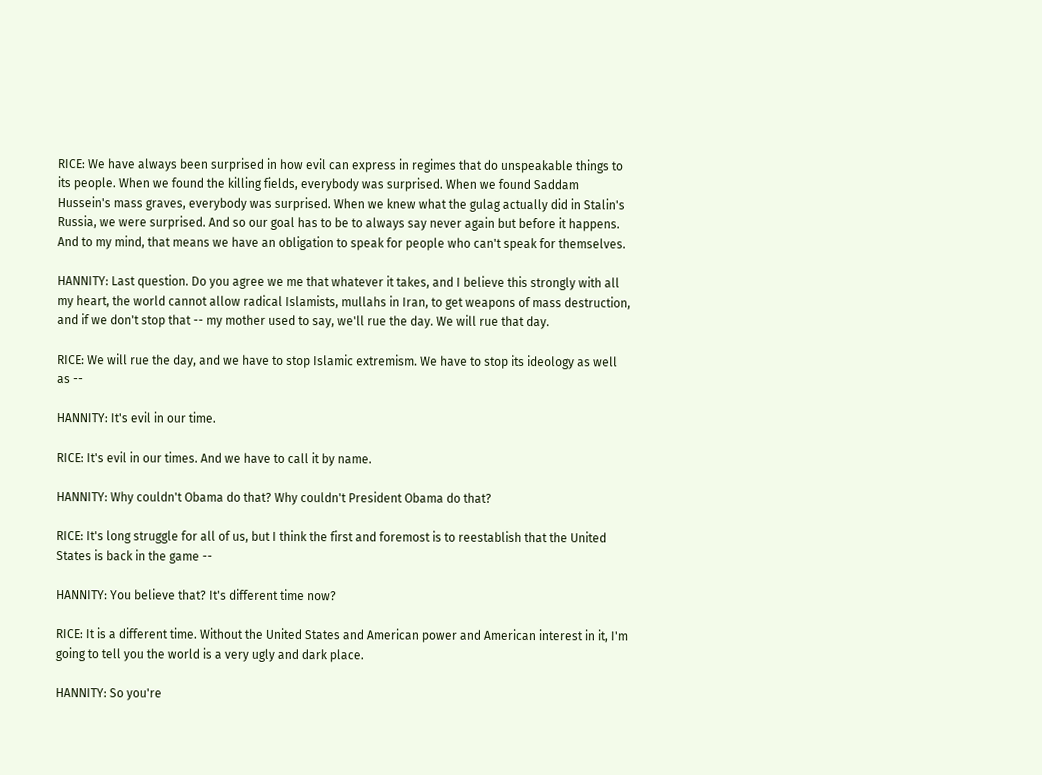RICE: We have always been surprised in how evil can express in regimes that do unspeakable things to its people. When we found the killing fields, everybody was surprised. When we found Saddam Hussein's mass graves, everybody was surprised. When we knew what the gulag actually did in Stalin's Russia, we were surprised. And so our goal has to be to always say never again but before it happens. And to my mind, that means we have an obligation to speak for people who can't speak for themselves.

HANNITY: Last question. Do you agree we me that whatever it takes, and I believe this strongly with all my heart, the world cannot allow radical Islamists, mullahs in Iran, to get weapons of mass destruction, and if we don't stop that -- my mother used to say, we'll rue the day. We will rue that day.

RICE: We will rue the day, and we have to stop Islamic extremism. We have to stop its ideology as well as --

HANNITY: It's evil in our time.

RICE: It's evil in our times. And we have to call it by name.

HANNITY: Why couldn't Obama do that? Why couldn't President Obama do that?

RICE: It's long struggle for all of us, but I think the first and foremost is to reestablish that the United States is back in the game --

HANNITY: You believe that? It's different time now?

RICE: It is a different time. Without the United States and American power and American interest in it, I'm going to tell you the world is a very ugly and dark place.

HANNITY: So you're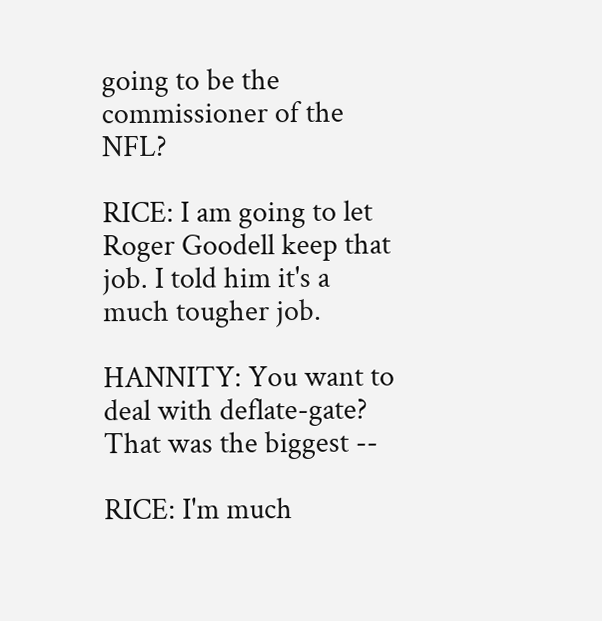going to be the commissioner of the NFL?

RICE: I am going to let Roger Goodell keep that job. I told him it's a much tougher job.

HANNITY: You want to deal with deflate-gate? That was the biggest --

RICE: I'm much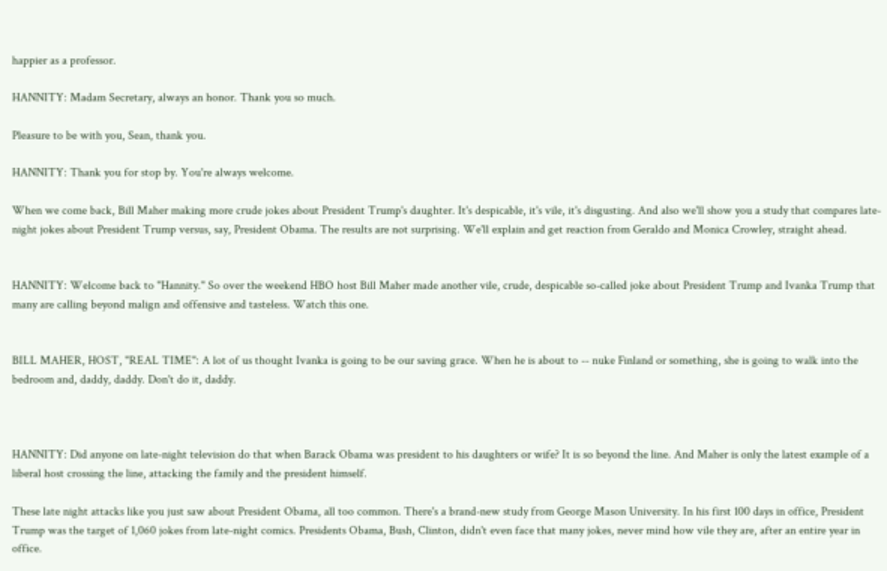happier as a professor.

HANNITY: Madam Secretary, always an honor. Thank you so much.

Pleasure to be with you, Sean, thank you.

HANNITY: Thank you for stop by. You're always welcome.

When we come back, Bill Maher making more crude jokes about President Trump's daughter. It's despicable, it's vile, it's disgusting. And also we'll show you a study that compares late-night jokes about President Trump versus, say, President Obama. The results are not surprising. We'll explain and get reaction from Geraldo and Monica Crowley, straight ahead.


HANNITY: Welcome back to "Hannity." So over the weekend HBO host Bill Maher made another vile, crude, despicable so-called joke about President Trump and Ivanka Trump that many are calling beyond malign and offensive and tasteless. Watch this one.


BILL MAHER, HOST, "REAL TIME": A lot of us thought Ivanka is going to be our saving grace. When he is about to -- nuke Finland or something, she is going to walk into the bedroom and, daddy, daddy. Don't do it, daddy.



HANNITY: Did anyone on late-night television do that when Barack Obama was president to his daughters or wife? It is so beyond the line. And Maher is only the latest example of a liberal host crossing the line, attacking the family and the president himself.

These late night attacks like you just saw about President Obama, all too common. There's a brand-new study from George Mason University. In his first 100 days in office, President Trump was the target of 1,060 jokes from late-night comics. Presidents Obama, Bush, Clinton, didn't even face that many jokes, never mind how vile they are, after an entire year in office.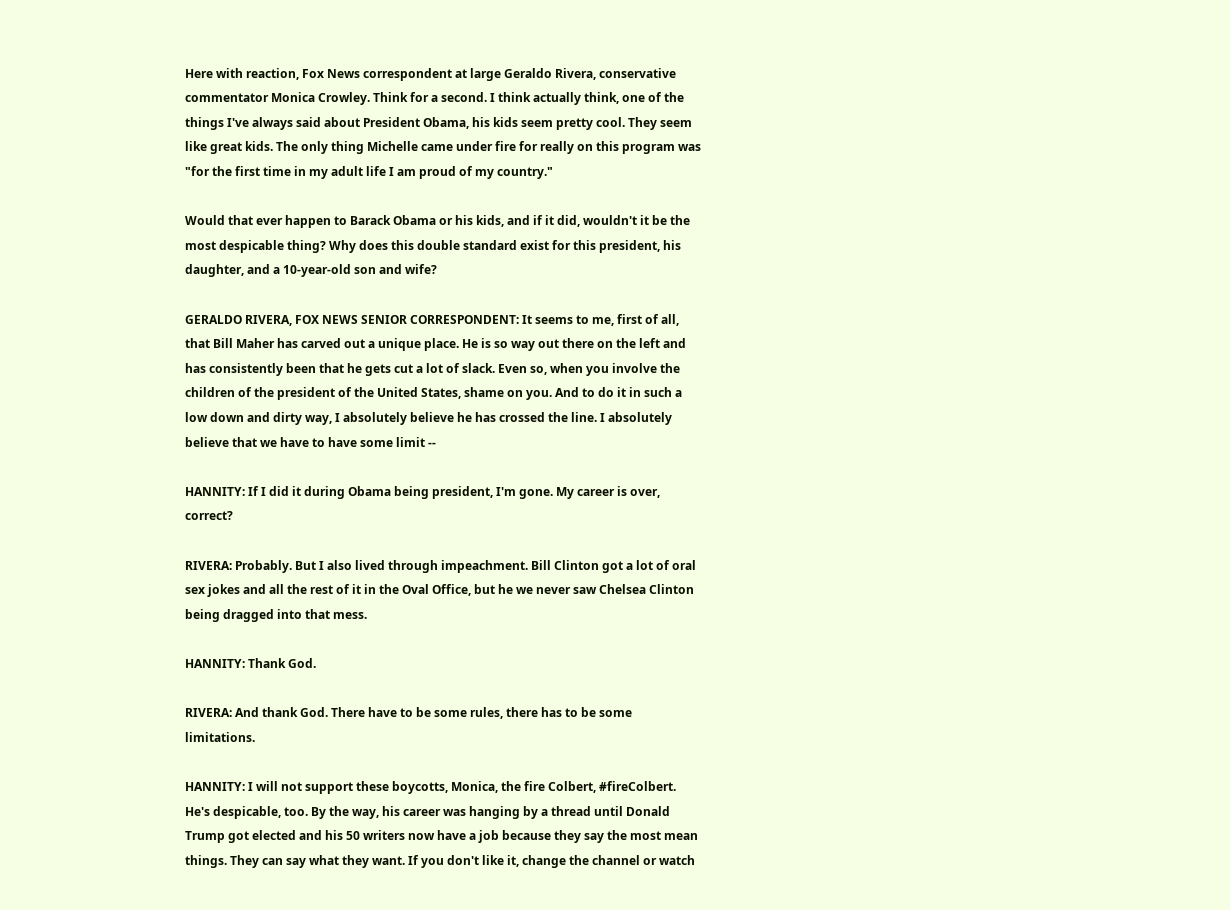Here with reaction, Fox News correspondent at large Geraldo Rivera, conservative commentator Monica Crowley. Think for a second. I think actually think, one of the things I've always said about President Obama, his kids seem pretty cool. They seem like great kids. The only thing Michelle came under fire for really on this program was "for the first time in my adult life I am proud of my country."

Would that ever happen to Barack Obama or his kids, and if it did, wouldn't it be the most despicable thing? Why does this double standard exist for this president, his daughter, and a 10-year-old son and wife?

GERALDO RIVERA, FOX NEWS SENIOR CORRESPONDENT: It seems to me, first of all, that Bill Maher has carved out a unique place. He is so way out there on the left and has consistently been that he gets cut a lot of slack. Even so, when you involve the children of the president of the United States, shame on you. And to do it in such a low down and dirty way, I absolutely believe he has crossed the line. I absolutely believe that we have to have some limit --

HANNITY: If I did it during Obama being president, I'm gone. My career is over, correct?

RIVERA: Probably. But I also lived through impeachment. Bill Clinton got a lot of oral sex jokes and all the rest of it in the Oval Office, but he we never saw Chelsea Clinton being dragged into that mess.

HANNITY: Thank God.

RIVERA: And thank God. There have to be some rules, there has to be some limitations.

HANNITY: I will not support these boycotts, Monica, the fire Colbert, #fireColbert. He's despicable, too. By the way, his career was hanging by a thread until Donald Trump got elected and his 50 writers now have a job because they say the most mean things. They can say what they want. If you don't like it, change the channel or watch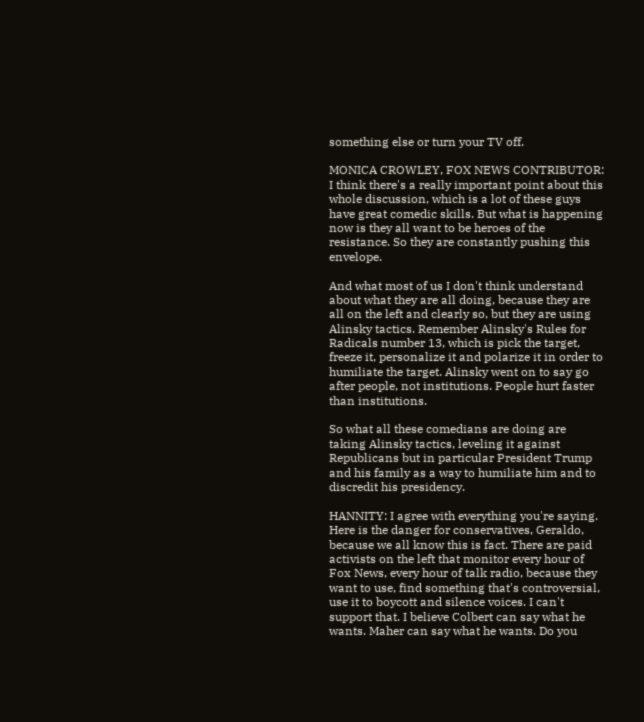something else or turn your TV off.

MONICA CROWLEY, FOX NEWS CONTRIBUTOR: I think there's a really important point about this whole discussion, which is a lot of these guys have great comedic skills. But what is happening now is they all want to be heroes of the resistance. So they are constantly pushing this envelope.

And what most of us I don't think understand about what they are all doing, because they are all on the left and clearly so, but they are using Alinsky tactics. Remember Alinsky's Rules for Radicals number 13, which is pick the target, freeze it, personalize it and polarize it in order to humiliate the target. Alinsky went on to say go after people, not institutions. People hurt faster than institutions.

So what all these comedians are doing are taking Alinsky tactics, leveling it against Republicans but in particular President Trump and his family as a way to humiliate him and to discredit his presidency.

HANNITY: I agree with everything you're saying. Here is the danger for conservatives, Geraldo, because we all know this is fact. There are paid activists on the left that monitor every hour of Fox News, every hour of talk radio, because they want to use, find something that's controversial, use it to boycott and silence voices. I can't support that. I believe Colbert can say what he wants. Maher can say what he wants. Do you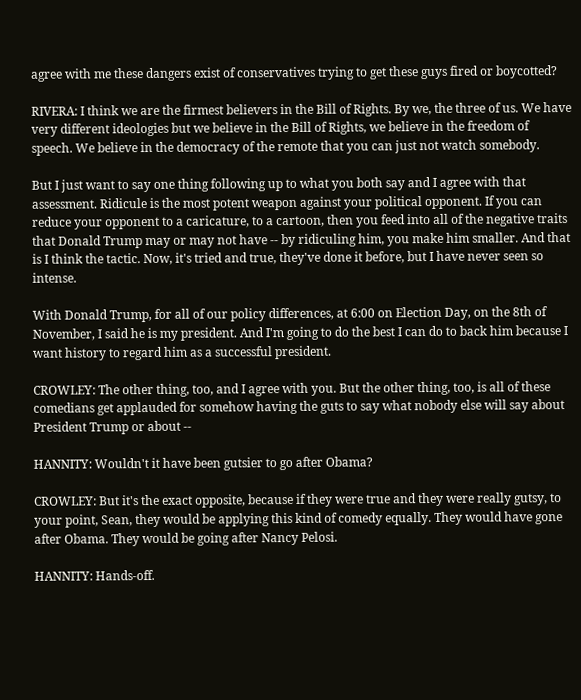agree with me these dangers exist of conservatives trying to get these guys fired or boycotted?

RIVERA: I think we are the firmest believers in the Bill of Rights. By we, the three of us. We have very different ideologies but we believe in the Bill of Rights, we believe in the freedom of speech. We believe in the democracy of the remote that you can just not watch somebody.

But I just want to say one thing following up to what you both say and I agree with that assessment. Ridicule is the most potent weapon against your political opponent. If you can reduce your opponent to a caricature, to a cartoon, then you feed into all of the negative traits that Donald Trump may or may not have -- by ridiculing him, you make him smaller. And that is I think the tactic. Now, it's tried and true, they've done it before, but I have never seen so intense.

With Donald Trump, for all of our policy differences, at 6:00 on Election Day, on the 8th of November, I said he is my president. And I'm going to do the best I can do to back him because I want history to regard him as a successful president.

CROWLEY: The other thing, too, and I agree with you. But the other thing, too, is all of these comedians get applauded for somehow having the guts to say what nobody else will say about President Trump or about --

HANNITY: Wouldn't it have been gutsier to go after Obama?

CROWLEY: But it's the exact opposite, because if they were true and they were really gutsy, to your point, Sean, they would be applying this kind of comedy equally. They would have gone after Obama. They would be going after Nancy Pelosi.

HANNITY: Hands-off.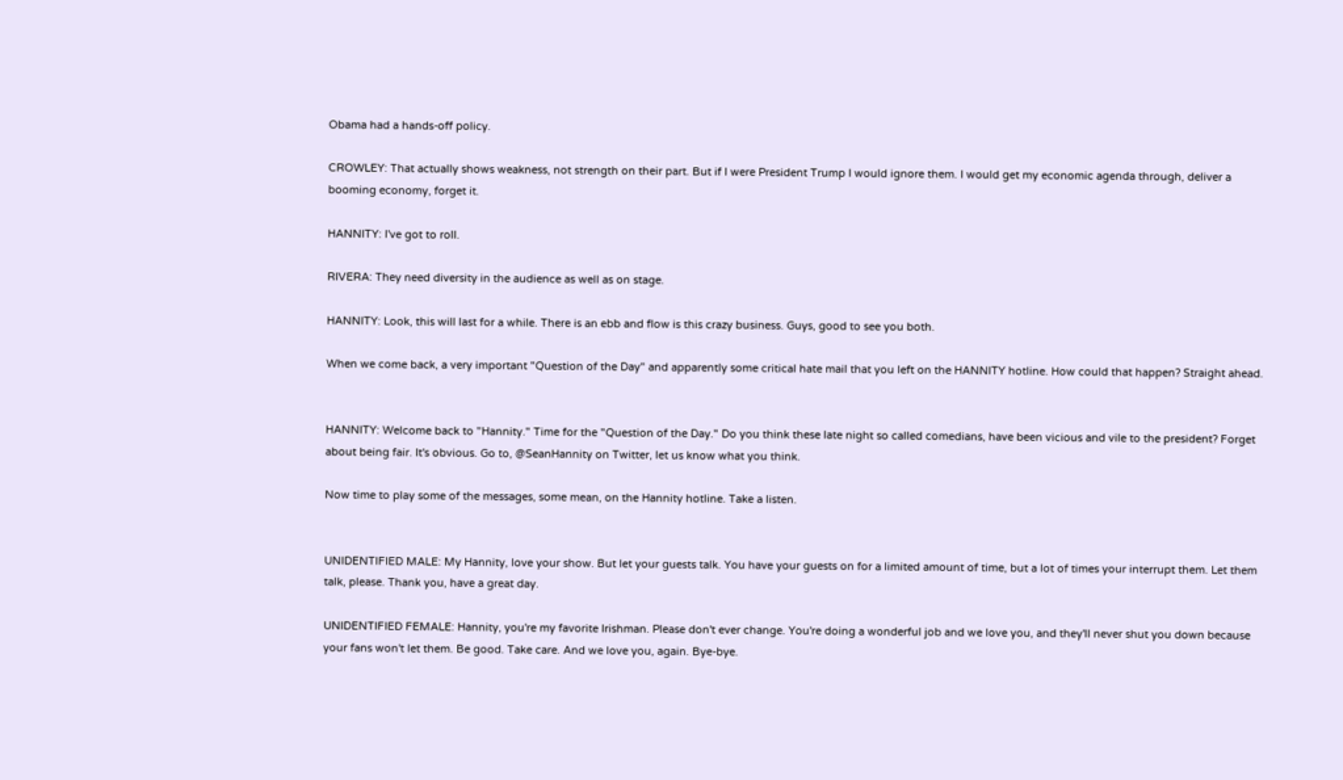Obama had a hands-off policy.

CROWLEY: That actually shows weakness, not strength on their part. But if I were President Trump I would ignore them. I would get my economic agenda through, deliver a booming economy, forget it.

HANNITY: I've got to roll.

RIVERA: They need diversity in the audience as well as on stage.

HANNITY: Look, this will last for a while. There is an ebb and flow is this crazy business. Guys, good to see you both.

When we come back, a very important "Question of the Day" and apparently some critical hate mail that you left on the HANNITY hotline. How could that happen? Straight ahead.


HANNITY: Welcome back to "Hannity." Time for the "Question of the Day." Do you think these late night so called comedians, have been vicious and vile to the president? Forget about being fair. It's obvious. Go to, @SeanHannity on Twitter, let us know what you think.

Now time to play some of the messages, some mean, on the Hannity hotline. Take a listen.


UNIDENTIFIED MALE: My Hannity, love your show. But let your guests talk. You have your guests on for a limited amount of time, but a lot of times your interrupt them. Let them talk, please. Thank you, have a great day.

UNIDENTIFIED FEMALE: Hannity, you're my favorite Irishman. Please don't ever change. You're doing a wonderful job and we love you, and they'll never shut you down because your fans won't let them. Be good. Take care. And we love you, again. Bye-bye.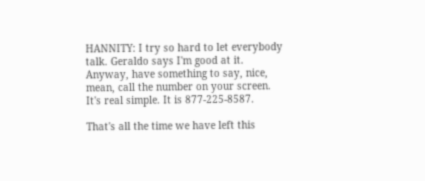HANNITY: I try so hard to let everybody talk. Geraldo says I'm good at it. Anyway, have something to say, nice, mean, call the number on your screen. It's real simple. It is 877-225-8587.

That's all the time we have left this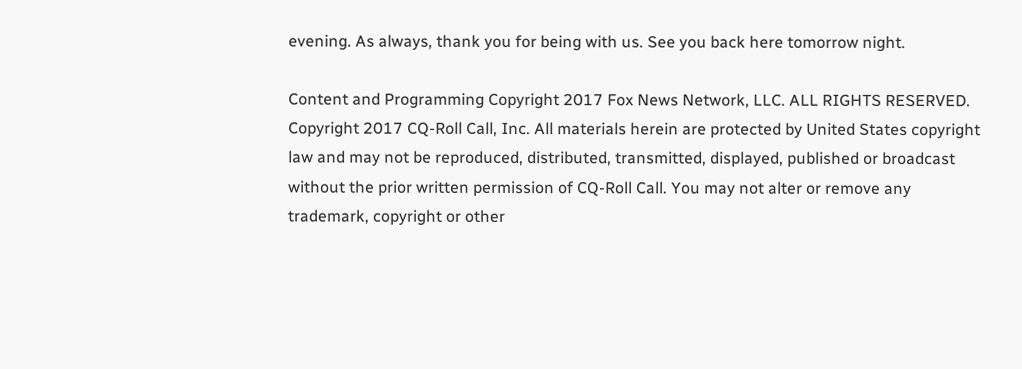evening. As always, thank you for being with us. See you back here tomorrow night.

Content and Programming Copyright 2017 Fox News Network, LLC. ALL RIGHTS RESERVED. Copyright 2017 CQ-Roll Call, Inc. All materials herein are protected by United States copyright law and may not be reproduced, distributed, transmitted, displayed, published or broadcast without the prior written permission of CQ-Roll Call. You may not alter or remove any trademark, copyright or other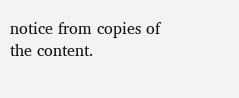notice from copies of the content.